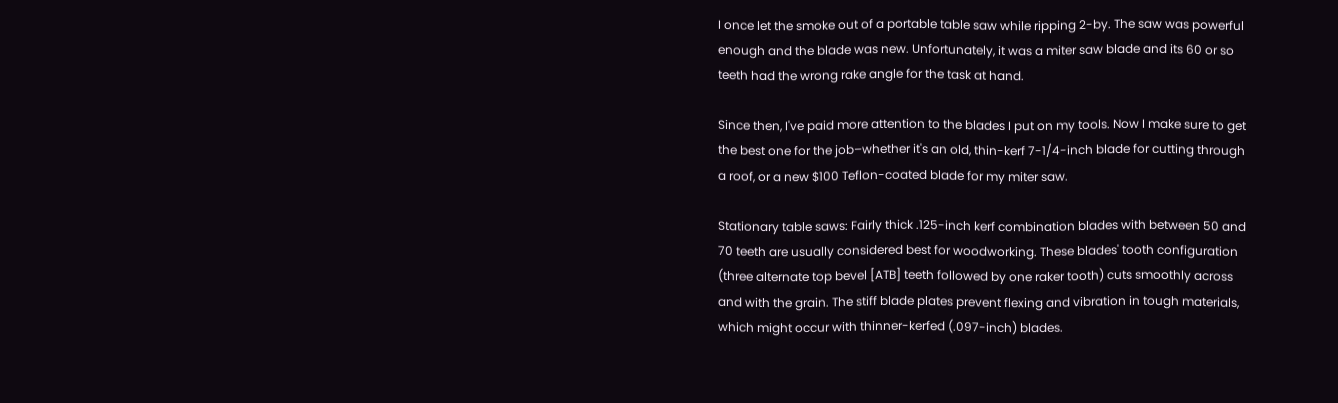I once let the smoke out of a portable table saw while ripping 2-by. The saw was powerful enough and the blade was new. Unfortunately, it was a miter saw blade and its 60 or so teeth had the wrong rake angle for the task at hand.

Since then, I've paid more attention to the blades I put on my tools. Now I make sure to get the best one for the job–whether it's an old, thin-kerf 7-1/4-inch blade for cutting through a roof, or a new $100 Teflon-coated blade for my miter saw.

Stationary table saws: Fairly thick .125-inch kerf combination blades with between 50 and 70 teeth are usually considered best for woodworking. These blades' tooth configuration (three alternate top bevel [ATB] teeth followed by one raker tooth) cuts smoothly across and with the grain. The stiff blade plates prevent flexing and vibration in tough materials, which might occur with thinner-kerfed (.097-inch) blades.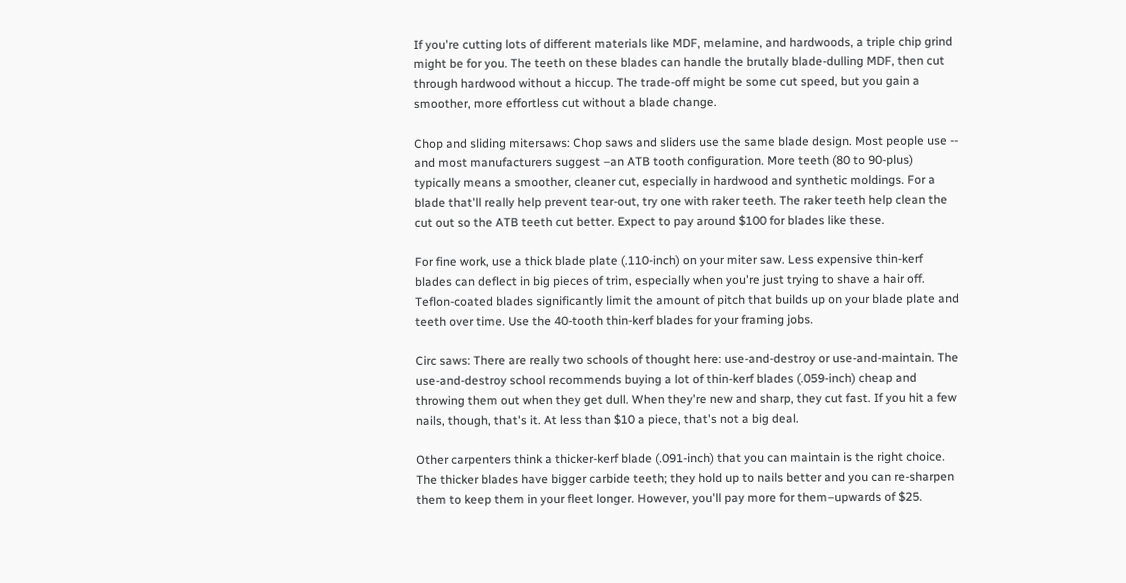If you're cutting lots of different materials like MDF, melamine, and hardwoods, a triple chip grind might be for you. The teeth on these blades can handle the brutally blade-dulling MDF, then cut through hardwood without a hiccup. The trade-off might be some cut speed, but you gain a smoother, more effortless cut without a blade change.

Chop and sliding mitersaws: Chop saws and sliders use the same blade design. Most people use -- and most manufacturers suggest –an ATB tooth configuration. More teeth (80 to 90-plus) typically means a smoother, cleaner cut, especially in hardwood and synthetic moldings. For a blade that'll really help prevent tear-out, try one with raker teeth. The raker teeth help clean the cut out so the ATB teeth cut better. Expect to pay around $100 for blades like these.

For fine work, use a thick blade plate (.110-inch) on your miter saw. Less expensive thin-kerf blades can deflect in big pieces of trim, especially when you're just trying to shave a hair off. Teflon-coated blades significantly limit the amount of pitch that builds up on your blade plate and teeth over time. Use the 40-tooth thin-kerf blades for your framing jobs.

Circ saws: There are really two schools of thought here: use-and-destroy or use-and-maintain. The use-and-destroy school recommends buying a lot of thin-kerf blades (.059-inch) cheap and throwing them out when they get dull. When they're new and sharp, they cut fast. If you hit a few nails, though, that's it. At less than $10 a piece, that's not a big deal.

Other carpenters think a thicker-kerf blade (.091-inch) that you can maintain is the right choice. The thicker blades have bigger carbide teeth; they hold up to nails better and you can re-sharpen them to keep them in your fleet longer. However, you'll pay more for them–upwards of $25.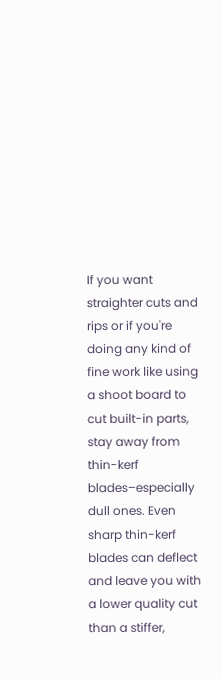If you want straighter cuts and rips or if you're doing any kind of fine work like using a shoot board to cut built-in parts, stay away from thin-kerf blades–especially dull ones. Even sharp thin-kerf blades can deflect and leave you with a lower quality cut than a stiffer,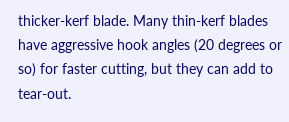thicker-kerf blade. Many thin-kerf blades have aggressive hook angles (20 degrees or so) for faster cutting, but they can add to tear-out.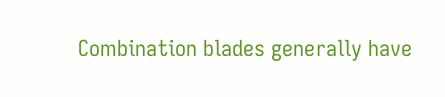Combination blades generally have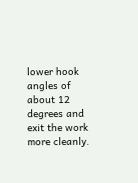lower hook angles of about 12 degrees and exit the work more cleanly.